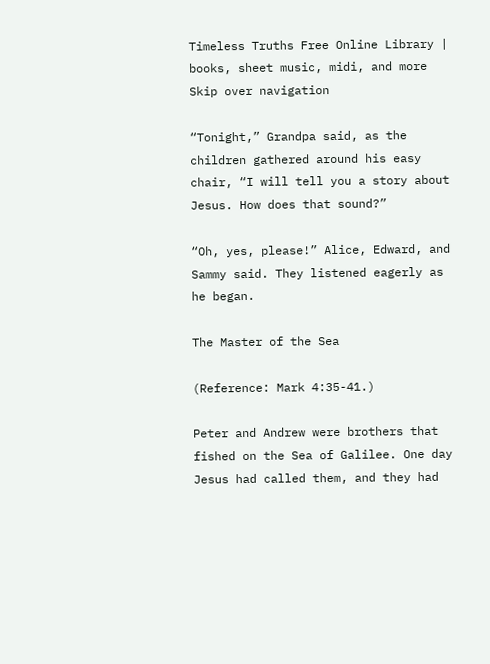Timeless Truths Free Online Library | books, sheet music, midi, and more
Skip over navigation

“Tonight,” Grandpa said, as the children gathered around his easy chair, “I will tell you a story about Jesus. How does that sound?”

“Oh, yes, please!” Alice, Edward, and Sammy said. They listened eagerly as he began.

The Master of the Sea

(Reference: Mark 4:35-41.)

Peter and Andrew were brothers that fished on the Sea of Galilee. One day Jesus had called them, and they had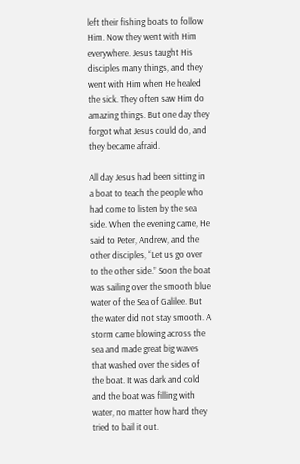left their fishing boats to follow Him. Now they went with Him everywhere. Jesus taught His disciples many things, and they went with Him when He healed the sick. They often saw Him do amazing things. But one day they forgot what Jesus could do, and they became afraid.

All day Jesus had been sitting in a boat to teach the people who had come to listen by the sea side. When the evening came, He said to Peter, Andrew, and the other disciples, “Let us go over to the other side.” Soon the boat was sailing over the smooth blue water of the Sea of Galilee. But the water did not stay smooth. A storm came blowing across the sea and made great big waves that washed over the sides of the boat. It was dark and cold and the boat was filling with water, no matter how hard they tried to bail it out.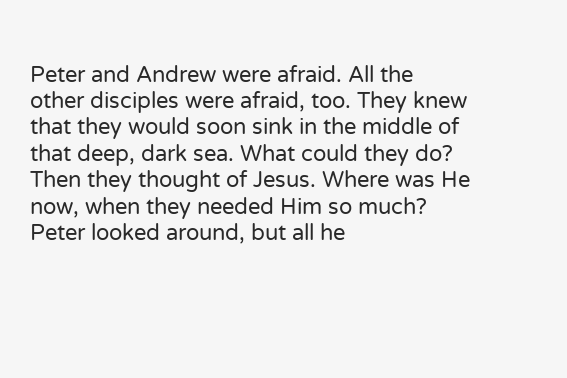Peter and Andrew were afraid. All the other disciples were afraid, too. They knew that they would soon sink in the middle of that deep, dark sea. What could they do? Then they thought of Jesus. Where was He now, when they needed Him so much? Peter looked around, but all he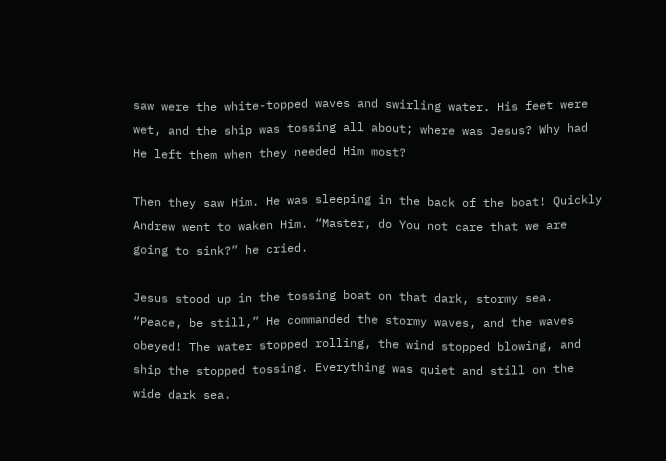saw were the white-topped waves and swirling water. His feet were wet, and the ship was tossing all about; where was Jesus? Why had He left them when they needed Him most?

Then they saw Him. He was sleeping in the back of the boat! Quickly Andrew went to waken Him. “Master, do You not care that we are going to sink?” he cried.

Jesus stood up in the tossing boat on that dark, stormy sea. “Peace, be still,” He commanded the stormy waves, and the waves obeyed! The water stopped rolling, the wind stopped blowing, and ship the stopped tossing. Everything was quiet and still on the wide dark sea.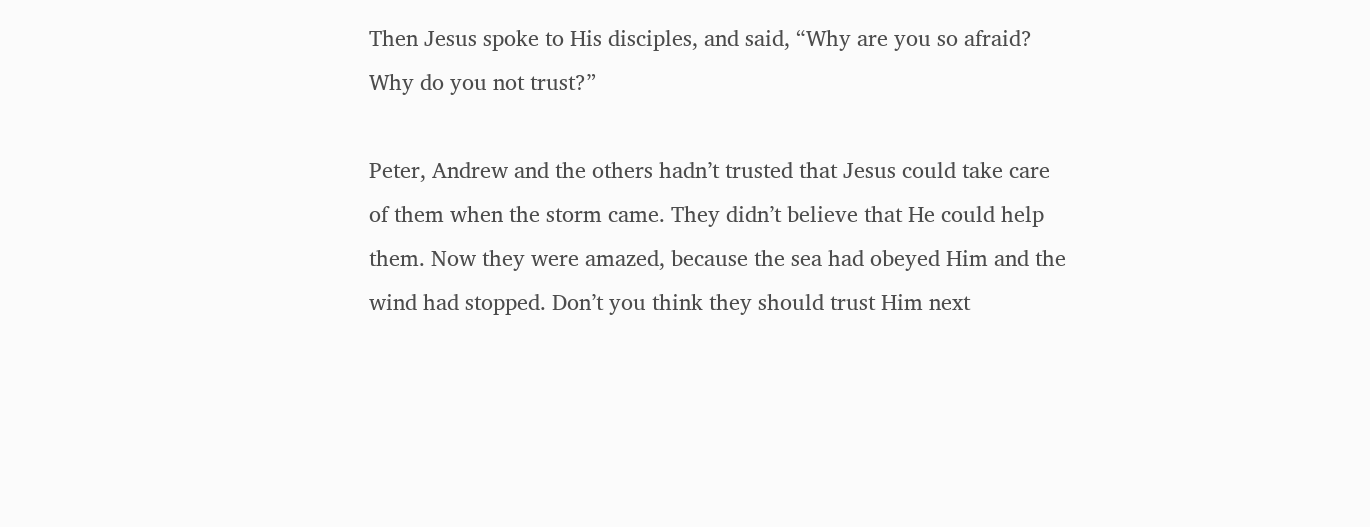Then Jesus spoke to His disciples, and said, “Why are you so afraid? Why do you not trust?”

Peter, Andrew and the others hadn’t trusted that Jesus could take care of them when the storm came. They didn’t believe that He could help them. Now they were amazed, because the sea had obeyed Him and the wind had stopped. Don’t you think they should trust Him next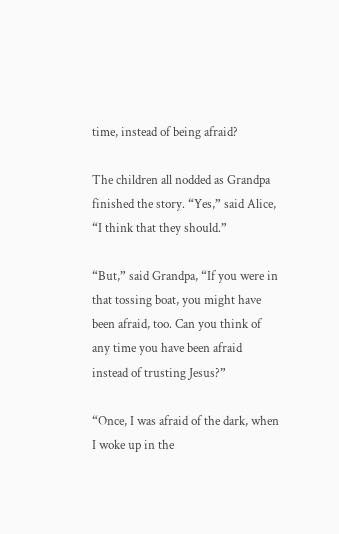time, instead of being afraid?

The children all nodded as Grandpa finished the story. “Yes,” said Alice, “I think that they should.”

“But,” said Grandpa, “If you were in that tossing boat, you might have been afraid, too. Can you think of any time you have been afraid instead of trusting Jesus?”

“Once, I was afraid of the dark, when I woke up in the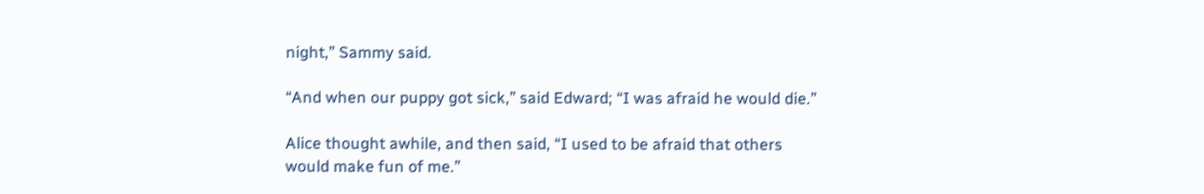night,” Sammy said.

“And when our puppy got sick,” said Edward; “I was afraid he would die.”

Alice thought awhile, and then said, “I used to be afraid that others would make fun of me.”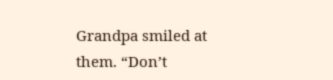Grandpa smiled at them. “Don’t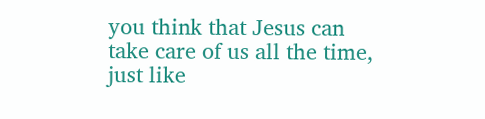you think that Jesus can take care of us all the time, just like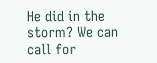He did in the storm? We can call for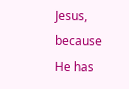Jesus, because He has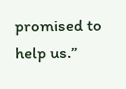promised to help us.”